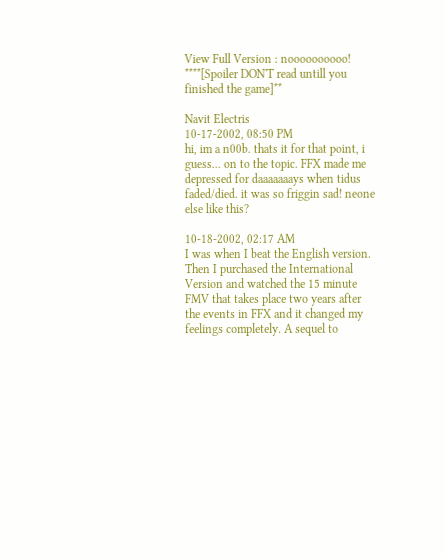View Full Version : noooooooooo! ****[Spoiler DON'T read untill you finished the game]**

Navit Electris
10-17-2002, 08:50 PM
hi, im a n00b. thats it for that point, i guess... on to the topic. FFX made me depressed for daaaaaaays when tidus faded/died. it was so friggin sad! neone else like this?

10-18-2002, 02:17 AM
I was when I beat the English version. Then I purchased the International Version and watched the 15 minute FMV that takes place two years after the events in FFX and it changed my feelings completely. A sequel to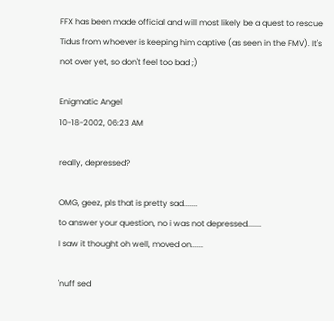FFX has been made official and will most likely be a quest to rescue Tidus from whoever is keeping him captive (as seen in the FMV). It's not over yet, so don't feel too bad ;)

Enigmatic Angel
10-18-2002, 06:23 AM

really, depressed?

OMG, geez, pls that is pretty sad.......
to answer your question, no i was not depressed.......
I saw it thought oh well, moved on......

'nuff sed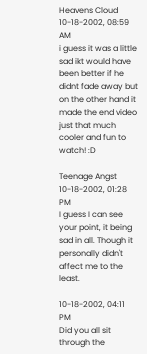Heavens Cloud
10-18-2002, 08:59 AM
i guess it was a little sad ikt would have been better if he didnt fade away but on the other hand it made the end video just that much cooler and fun to watch! :D

Teenage Angst
10-18-2002, 01:28 PM
I guess I can see your point, it being sad in all. Though it personally didn't affect me to the least.

10-18-2002, 04:11 PM
Did you all sit through the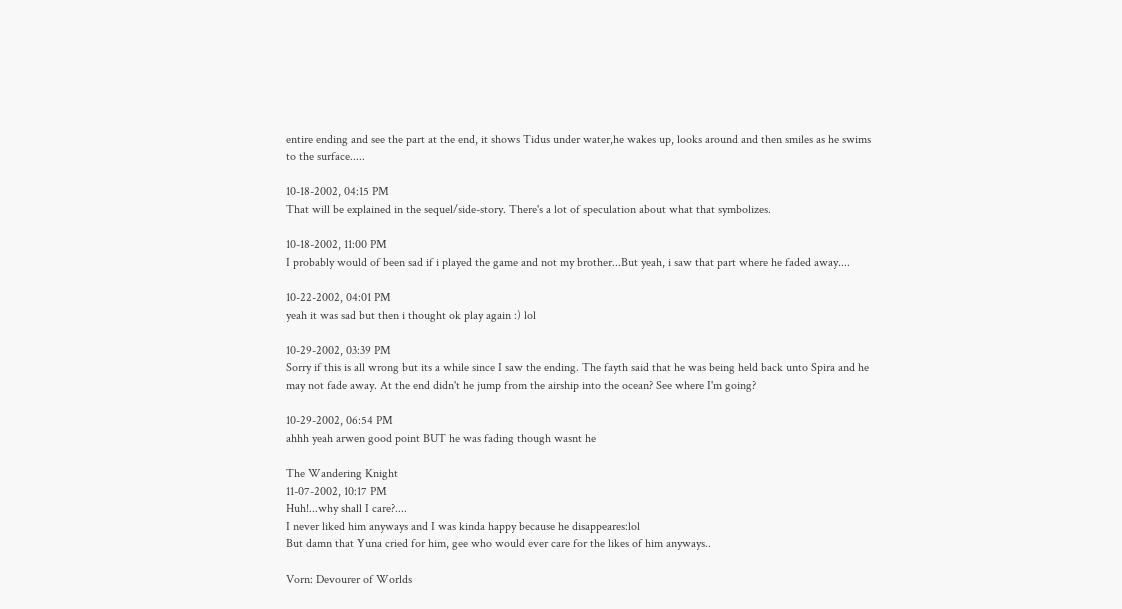entire ending and see the part at the end, it shows Tidus under water,he wakes up, looks around and then smiles as he swims to the surface.....

10-18-2002, 04:15 PM
That will be explained in the sequel/side-story. There's a lot of speculation about what that symbolizes.

10-18-2002, 11:00 PM
I probably would of been sad if i played the game and not my brother...But yeah, i saw that part where he faded away....

10-22-2002, 04:01 PM
yeah it was sad but then i thought ok play again :) lol

10-29-2002, 03:39 PM
Sorry if this is all wrong but its a while since I saw the ending. The fayth said that he was being held back unto Spira and he may not fade away. At the end didn't he jump from the airship into the ocean? See where I'm going?

10-29-2002, 06:54 PM
ahhh yeah arwen good point BUT he was fading though wasnt he

The Wandering Knight
11-07-2002, 10:17 PM
Huh!...why shall I care?....
I never liked him anyways and I was kinda happy because he disappeares:lol
But damn that Yuna cried for him, gee who would ever care for the likes of him anyways..

Vorn: Devourer of Worlds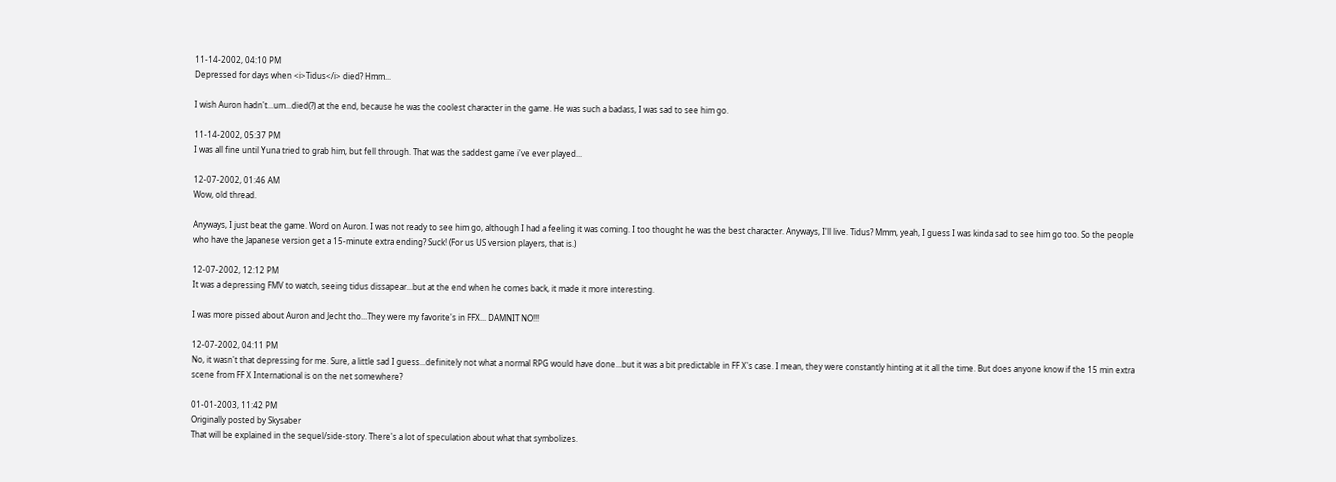11-14-2002, 04:10 PM
Depressed for days when <i>Tidus</i> died? Hmm...

I wish Auron hadn't...um...died(?) at the end, because he was the coolest character in the game. He was such a badass, I was sad to see him go.

11-14-2002, 05:37 PM
I was all fine until Yuna tried to grab him, but fell through. That was the saddest game i've ever played...

12-07-2002, 01:46 AM
Wow, old thread.

Anyways, I just beat the game. Word on Auron. I was not ready to see him go, although I had a feeling it was coming. I too thought he was the best character. Anyways, I'll live. Tidus? Mmm, yeah, I guess I was kinda sad to see him go too. So the people who have the Japanese version get a 15-minute extra ending? Suck! (For us US version players, that is.)

12-07-2002, 12:12 PM
It was a depressing FMV to watch, seeing tidus dissapear...but at the end when he comes back, it made it more interesting.

I was more pissed about Auron and Jecht tho...They were my favorite's in FFX... DAMNIT NO!!!

12-07-2002, 04:11 PM
No, it wasn't that depressing for me. Sure, a little sad I guess...definitely not what a normal RPG would have done...but it was a bit predictable in FF X's case. I mean, they were constantly hinting at it all the time. But does anyone know if the 15 min extra scene from FF X International is on the net somewhere?

01-01-2003, 11:42 PM
Originally posted by Skysaber
That will be explained in the sequel/side-story. There's a lot of speculation about what that symbolizes.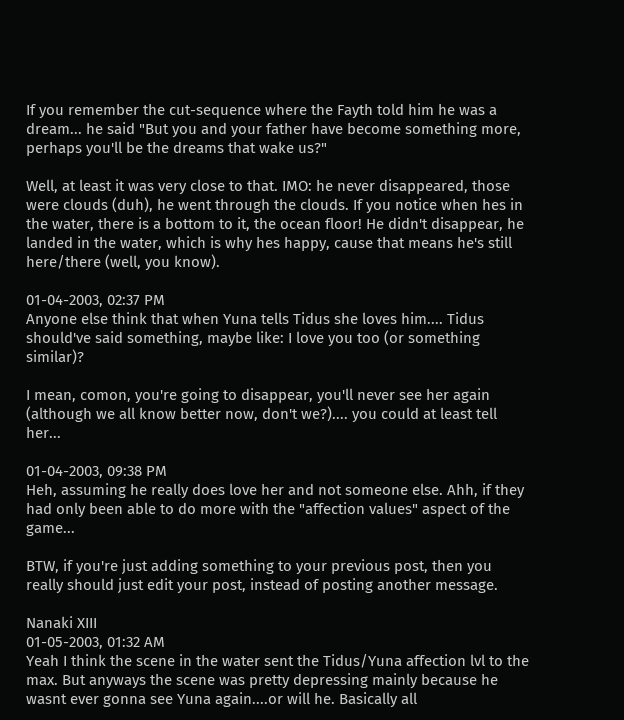If you remember the cut-sequence where the Fayth told him he was a dream... he said "But you and your father have become something more, perhaps you'll be the dreams that wake us?"

Well, at least it was very close to that. IMO: he never disappeared, those were clouds (duh), he went through the clouds. If you notice when hes in the water, there is a bottom to it, the ocean floor! He didn't disappear, he landed in the water, which is why hes happy, cause that means he's still here/there (well, you know).

01-04-2003, 02:37 PM
Anyone else think that when Yuna tells Tidus she loves him.... Tidus should've said something, maybe like: I love you too (or something similar)?

I mean, comon, you're going to disappear, you'll never see her again (although we all know better now, don't we?).... you could at least tell her...

01-04-2003, 09:38 PM
Heh, assuming he really does love her and not someone else. Ahh, if they had only been able to do more with the "affection values" aspect of the game...

BTW, if you're just adding something to your previous post, then you really should just edit your post, instead of posting another message.

Nanaki XIII
01-05-2003, 01:32 AM
Yeah I think the scene in the water sent the Tidus/Yuna affection lvl to the max. But anyways the scene was pretty depressing mainly because he wasnt ever gonna see Yuna again....or will he. Basically all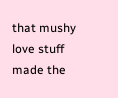that mushy love stuff made the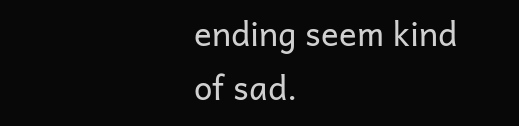ending seem kind of sad.